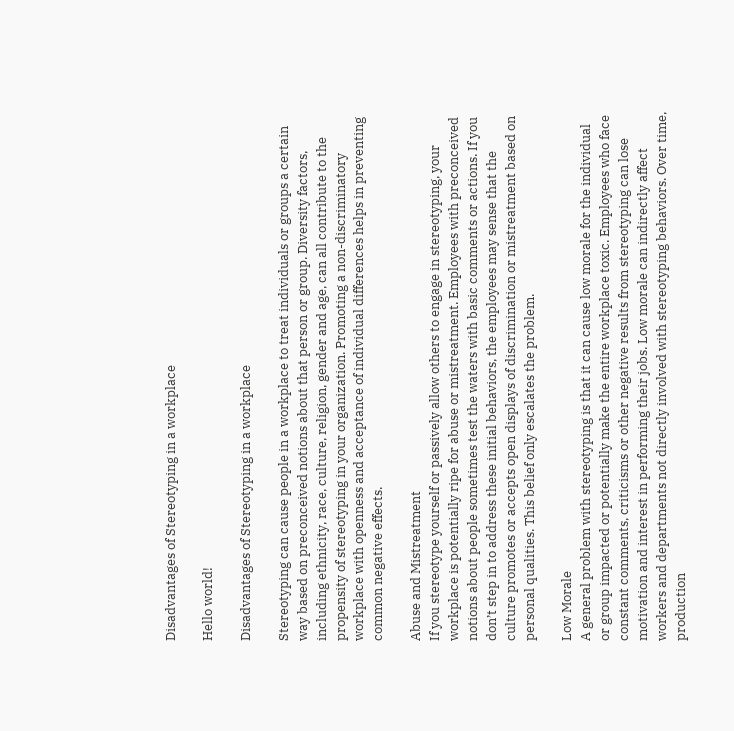Disadvantages of Stereotyping in a workplace

Hello world!

Disadvantages of Stereotyping in a workplace

Stereotyping can cause people in a workplace to treat individuals or groups a certain way based on preconceived notions about that person or group. Diversity factors, including ethnicity, race, culture, religion, gender and age, can all contribute to the propensity of stereotyping in your organization. Promoting a non-discriminatory workplace with openness and acceptance of individual differences helps in preventing common negative effects.

Abuse and Mistreatment
If you stereotype yourself or passively allow others to engage in stereotyping, your workplace is potentially ripe for abuse or mistreatment. Employees with preconceived notions about people sometimes test the waters with basic comments or actions. If you don’t step in to address these initial behaviors, the employees may sense that the culture promotes or accepts open displays of discrimination or mistreatment based on personal qualities. This belief only escalates the problem.

Low Morale
A general problem with stereotyping is that it can cause low morale for the individual or group impacted or potentially make the entire workplace toxic. Employees who face constant comments, criticisms or other negative results from stereotyping can lose motivation and interest in performing their jobs. Low morale can indirectly affect workers and departments not directly involved with stereotyping behaviors. Over time, production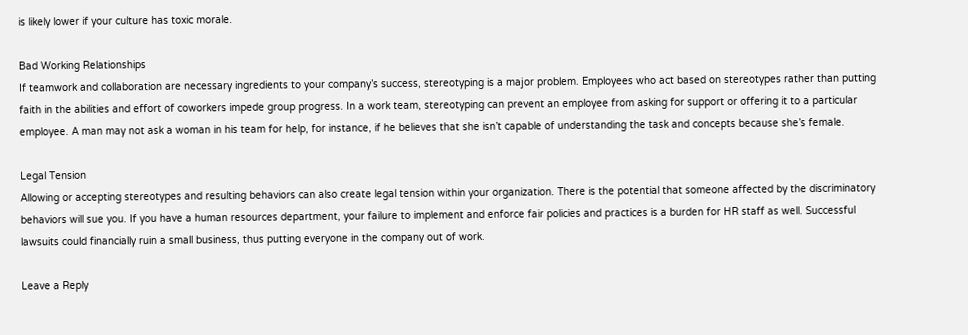is likely lower if your culture has toxic morale.

Bad Working Relationships
If teamwork and collaboration are necessary ingredients to your company’s success, stereotyping is a major problem. Employees who act based on stereotypes rather than putting faith in the abilities and effort of coworkers impede group progress. In a work team, stereotyping can prevent an employee from asking for support or offering it to a particular employee. A man may not ask a woman in his team for help, for instance, if he believes that she isn’t capable of understanding the task and concepts because she’s female.

Legal Tension
Allowing or accepting stereotypes and resulting behaviors can also create legal tension within your organization. There is the potential that someone affected by the discriminatory behaviors will sue you. If you have a human resources department, your failure to implement and enforce fair policies and practices is a burden for HR staff as well. Successful lawsuits could financially ruin a small business, thus putting everyone in the company out of work.

Leave a Reply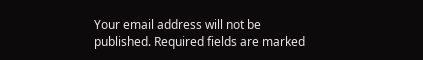Your email address will not be published. Required fields are marked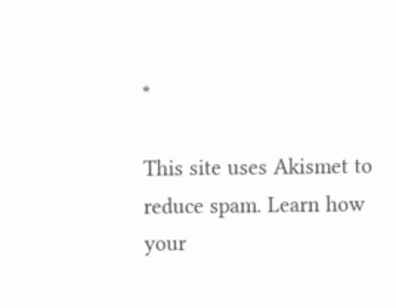*

This site uses Akismet to reduce spam. Learn how your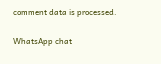comment data is processed.

WhatsApp chat